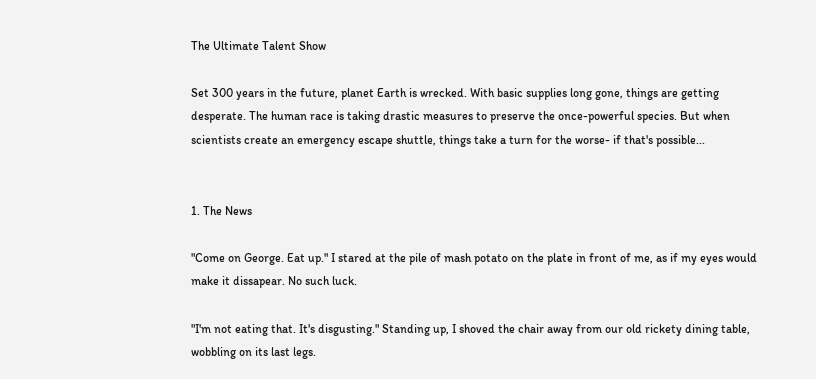The Ultimate Talent Show

Set 300 years in the future, planet Earth is wrecked. With basic supplies long gone, things are getting desperate. The human race is taking drastic measures to preserve the once-powerful species. But when scientists create an emergency escape shuttle, things take a turn for the worse- if that's possible...


1. The News

"Come on George. Eat up." I stared at the pile of mash potato on the plate in front of me, as if my eyes would make it dissapear. No such luck.

"I'm not eating that. It's disgusting." Standing up, I shoved the chair away from our old rickety dining table, wobbling on its last legs.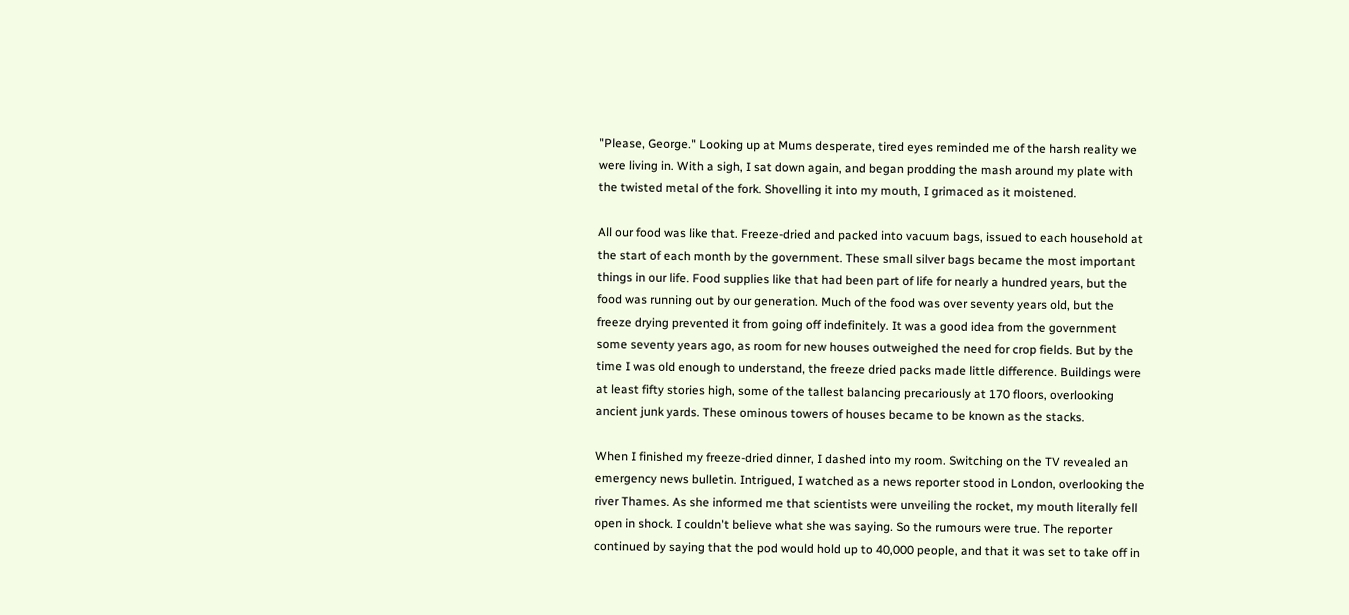"Please, George." Looking up at Mums desperate, tired eyes reminded me of the harsh reality we were living in. With a sigh, I sat down again, and began prodding the mash around my plate with the twisted metal of the fork. Shovelling it into my mouth, I grimaced as it moistened.

All our food was like that. Freeze-dried and packed into vacuum bags, issued to each household at the start of each month by the government. These small silver bags became the most important things in our life. Food supplies like that had been part of life for nearly a hundred years, but the food was running out by our generation. Much of the food was over seventy years old, but the freeze drying prevented it from going off indefinitely. It was a good idea from the government some seventy years ago, as room for new houses outweighed the need for crop fields. But by the time I was old enough to understand, the freeze dried packs made little difference. Buildings were at least fifty stories high, some of the tallest balancing precariously at 170 floors, overlooking ancient junk yards. These ominous towers of houses became to be known as the stacks.

When I finished my freeze-dried dinner, I dashed into my room. Switching on the TV revealed an emergency news bulletin. Intrigued, I watched as a news reporter stood in London, overlooking the river Thames. As she informed me that scientists were unveiling the rocket, my mouth literally fell open in shock. I couldn't believe what she was saying. So the rumours were true. The reporter continued by saying that the pod would hold up to 40,000 people, and that it was set to take off in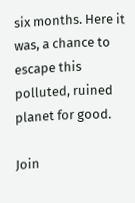six months. Here it was, a chance to escape this polluted, ruined planet for good.

Join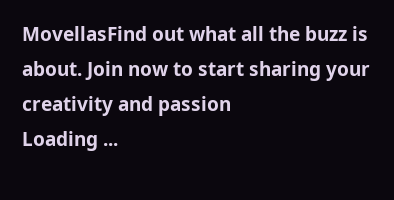MovellasFind out what all the buzz is about. Join now to start sharing your creativity and passion
Loading ...